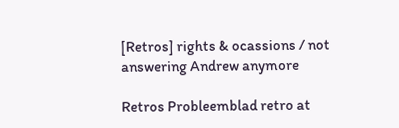[Retros] rights & ocassions / not answering Andrew anymore

Retros Probleemblad retro at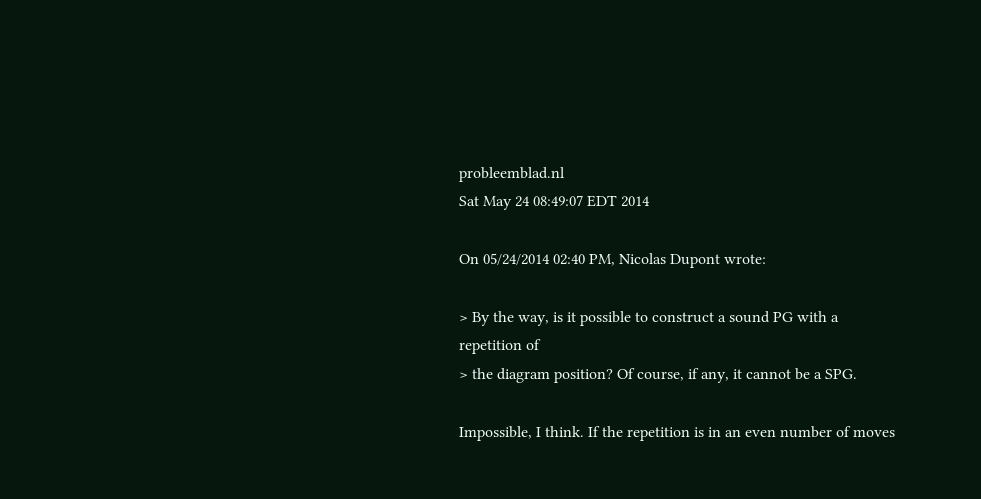probleemblad.nl
Sat May 24 08:49:07 EDT 2014

On 05/24/2014 02:40 PM, Nicolas Dupont wrote:

> By the way, is it possible to construct a sound PG with a repetition of
> the diagram position? Of course, if any, it cannot be a SPG.

Impossible, I think. If the repetition is in an even number of moves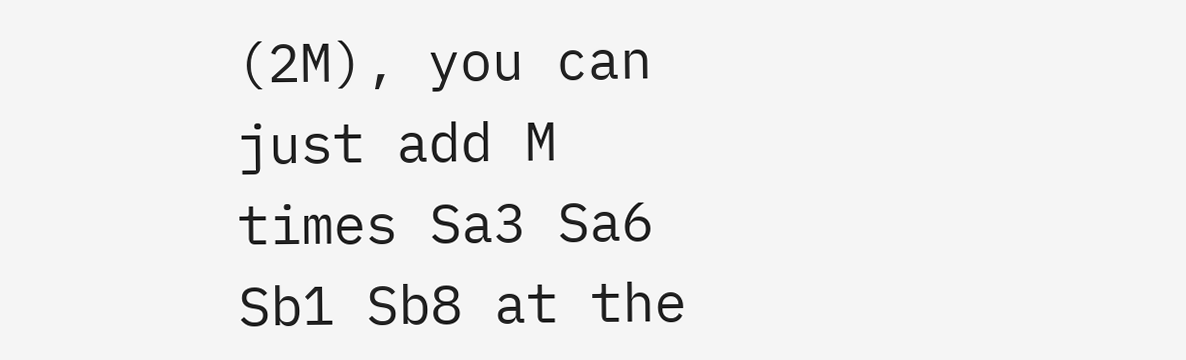(2M), you can just add M times Sa3 Sa6 Sb1 Sb8 at the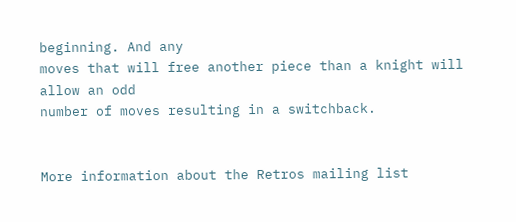beginning. And any
moves that will free another piece than a knight will allow an odd
number of moves resulting in a switchback.


More information about the Retros mailing list